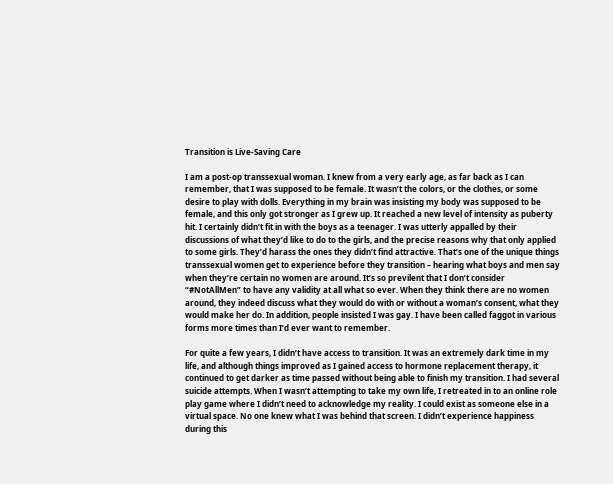Transition is Live-Saving Care

I am a post-op transsexual woman. I knew from a very early age, as far back as I can remember, that I was supposed to be female. It wasn’t the colors, or the clothes, or some desire to play with dolls. Everything in my brain was insisting my body was supposed to be female, and this only got stronger as I grew up. It reached a new level of intensity as puberty hit. I certainly didn’t fit in with the boys as a teenager. I was utterly appalled by their discussions of what they’d like to do to the girls, and the precise reasons why that only applied to some girls. They’d harass the ones they didn’t find attractive. That’s one of the unique things transsexual women get to experience before they transition – hearing what boys and men say when they’re certain no women are around. It’s so previlent that I don’t consider “#NotAllMen” to have any validity at all what so ever. When they think there are no women around, they indeed discuss what they would do with or without a woman’s consent, what they would make her do. In addition, people insisted I was gay. I have been called faggot in various forms more times than I’d ever want to remember.

For quite a few years, I didn’t have access to transition. It was an extremely dark time in my life, and although things improved as I gained access to hormone replacement therapy, it continued to get darker as time passed without being able to finish my transition. I had several suicide attempts. When I wasn’t attempting to take my own life, I retreated in to an online role play game where I didn’t need to acknowledge my reality. I could exist as someone else in a virtual space. No one knew what I was behind that screen. I didn’t experience happiness during this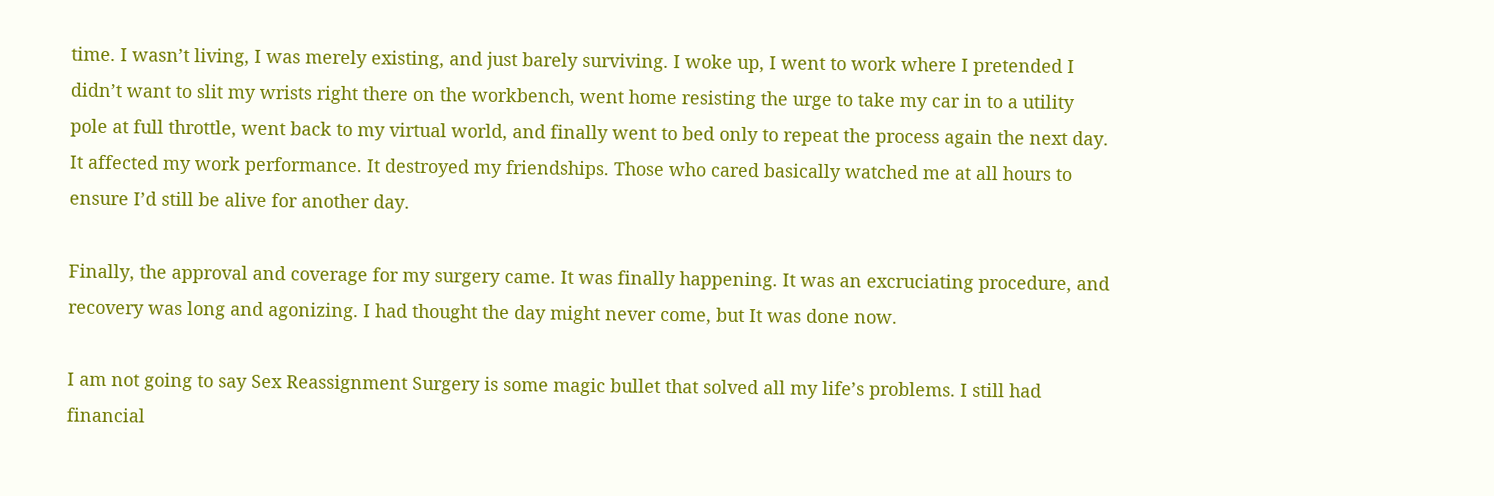time. I wasn’t living, I was merely existing, and just barely surviving. I woke up, I went to work where I pretended I didn’t want to slit my wrists right there on the workbench, went home resisting the urge to take my car in to a utility pole at full throttle, went back to my virtual world, and finally went to bed only to repeat the process again the next day. It affected my work performance. It destroyed my friendships. Those who cared basically watched me at all hours to ensure I’d still be alive for another day.

Finally, the approval and coverage for my surgery came. It was finally happening. It was an excruciating procedure, and recovery was long and agonizing. I had thought the day might never come, but It was done now.

I am not going to say Sex Reassignment Surgery is some magic bullet that solved all my life’s problems. I still had financial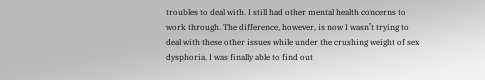troubles to deal with. I still had other mental health concerns to work through. The difference, however, is now I wasn’t trying to deal with these other issues while under the crushing weight of sex dysphoria. I was finally able to find out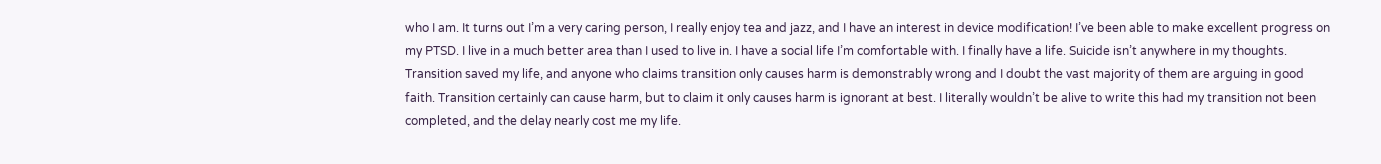who I am. It turns out I’m a very caring person, I really enjoy tea and jazz, and I have an interest in device modification! I’ve been able to make excellent progress on my PTSD. I live in a much better area than I used to live in. I have a social life I’m comfortable with. I finally have a life. Suicide isn’t anywhere in my thoughts. Transition saved my life, and anyone who claims transition only causes harm is demonstrably wrong and I doubt the vast majority of them are arguing in good faith. Transition certainly can cause harm, but to claim it only causes harm is ignorant at best. I literally wouldn’t be alive to write this had my transition not been completed, and the delay nearly cost me my life.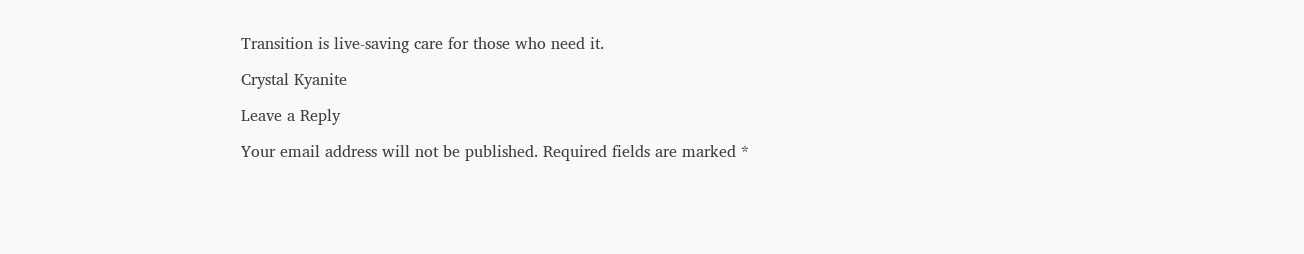Transition is live-saving care for those who need it.

Crystal Kyanite

Leave a Reply

Your email address will not be published. Required fields are marked *